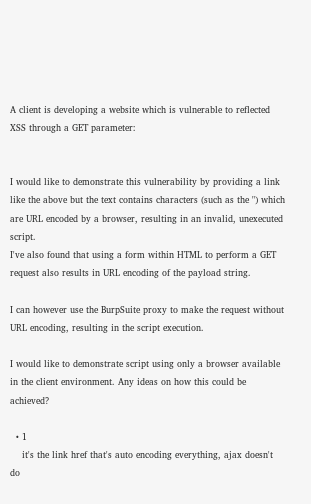A client is developing a website which is vulnerable to reflected XSS through a GET parameter:


I would like to demonstrate this vulnerability by providing a link like the above but the text contains characters (such as the ") which are URL encoded by a browser, resulting in an invalid, unexecuted script.
I've also found that using a form within HTML to perform a GET request also results in URL encoding of the payload string.

I can however use the BurpSuite proxy to make the request without URL encoding, resulting in the script execution.

I would like to demonstrate script using only a browser available in the client environment. Any ideas on how this could be achieved?

  • 1
    it's the link href that's auto encoding everything, ajax doesn't do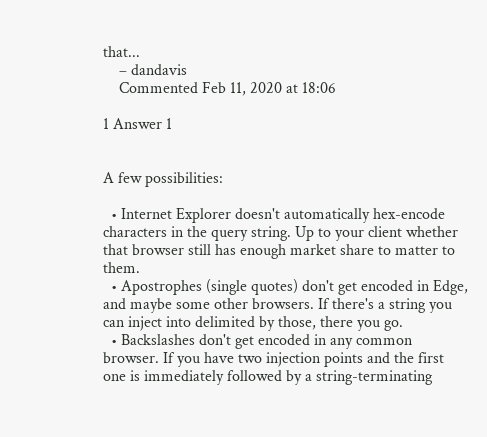that...
    – dandavis
    Commented Feb 11, 2020 at 18:06

1 Answer 1


A few possibilities:

  • Internet Explorer doesn't automatically hex-encode characters in the query string. Up to your client whether that browser still has enough market share to matter to them.
  • Apostrophes (single quotes) don't get encoded in Edge, and maybe some other browsers. If there's a string you can inject into delimited by those, there you go.
  • Backslashes don't get encoded in any common browser. If you have two injection points and the first one is immediately followed by a string-terminating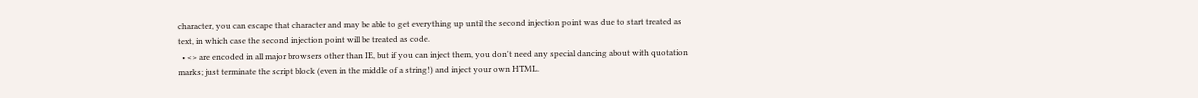character, you can escape that character and may be able to get everything up until the second injection point was due to start treated as text, in which case the second injection point will be treated as code.
  • <> are encoded in all major browsers other than IE, but if you can inject them, you don't need any special dancing about with quotation marks; just terminate the script block (even in the middle of a string!) and inject your own HTML.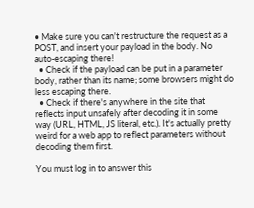• Make sure you can't restructure the request as a POST, and insert your payload in the body. No auto-escaping there!
  • Check if the payload can be put in a parameter body, rather than its name; some browsers might do less escaping there.
  • Check if there's anywhere in the site that reflects input unsafely after decoding it in some way (URL, HTML, JS literal, etc.). It's actually pretty weird for a web app to reflect parameters without decoding them first.

You must log in to answer this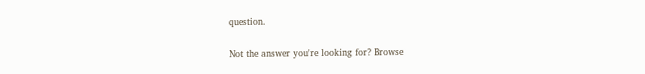question.

Not the answer you're looking for? Browse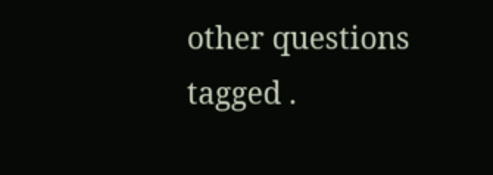other questions tagged .